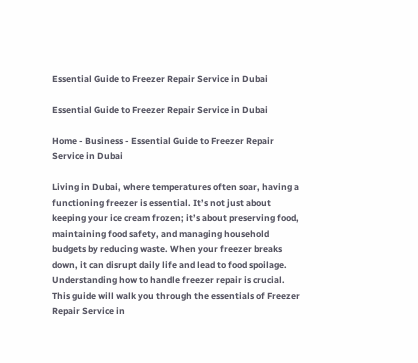Essential Guide to Freezer Repair Service in Dubai

Essential Guide to Freezer Repair Service in Dubai

Home - Business - Essential Guide to Freezer Repair Service in Dubai

Living in Dubai, where temperatures often soar, having a functioning freezer is essential. It’s not just about keeping your ice cream frozen; it’s about preserving food, maintaining food safety, and managing household budgets by reducing waste. When your freezer breaks down, it can disrupt daily life and lead to food spoilage. Understanding how to handle freezer repair is crucial. This guide will walk you through the essentials of Freezer Repair Service in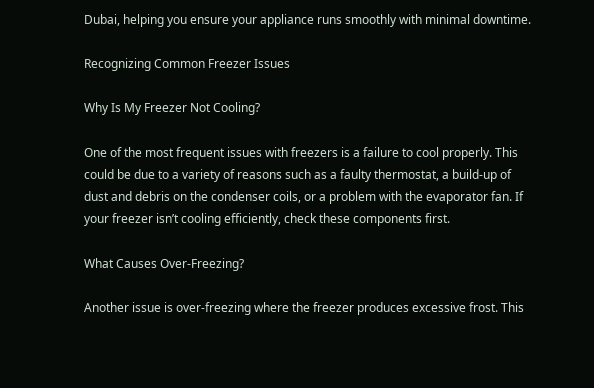Dubai, helping you ensure your appliance runs smoothly with minimal downtime.

Recognizing Common Freezer Issues

Why Is My Freezer Not Cooling?

One of the most frequent issues with freezers is a failure to cool properly. This could be due to a variety of reasons such as a faulty thermostat, a build-up of dust and debris on the condenser coils, or a problem with the evaporator fan. If your freezer isn’t cooling efficiently, check these components first.

What Causes Over-Freezing?

Another issue is over-freezing where the freezer produces excessive frost. This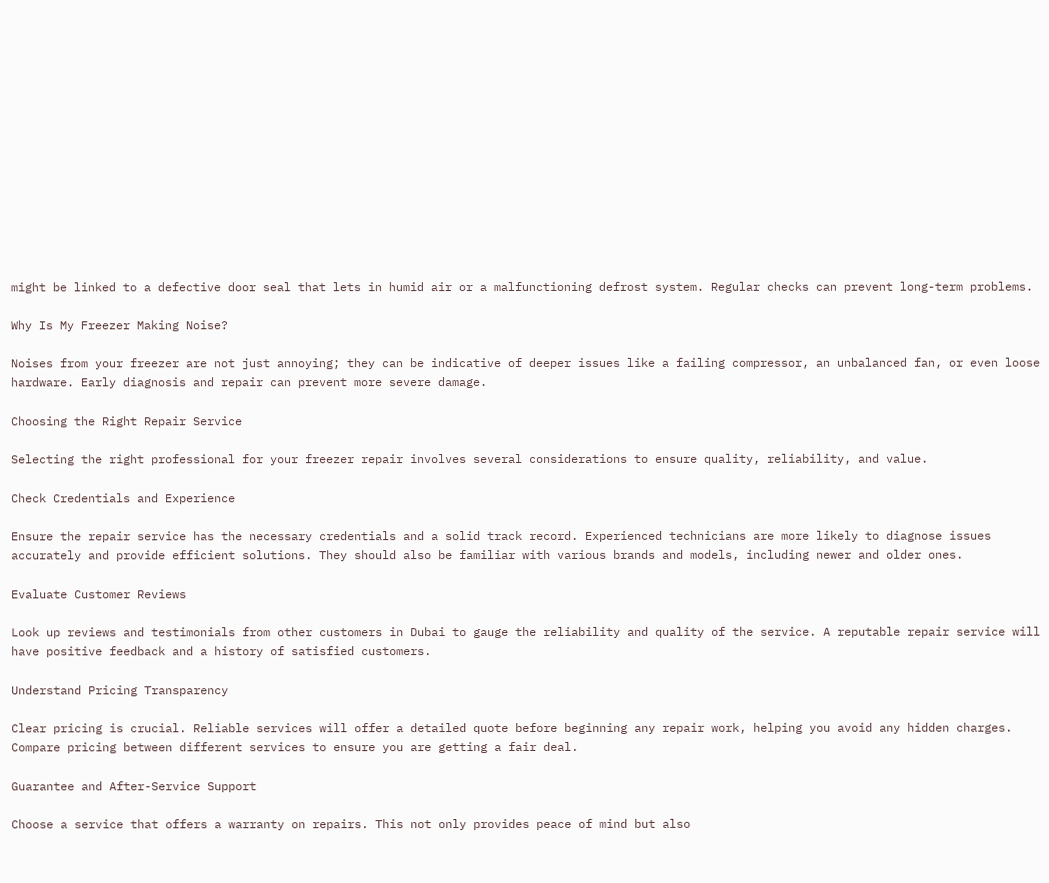might be linked to a defective door seal that lets in humid air or a malfunctioning defrost system. Regular checks can prevent long-term problems.

Why Is My Freezer Making Noise?

Noises from your freezer are not just annoying; they can be indicative of deeper issues like a failing compressor, an unbalanced fan, or even loose hardware. Early diagnosis and repair can prevent more severe damage.

Choosing the Right Repair Service

Selecting the right professional for your freezer repair involves several considerations to ensure quality, reliability, and value.

Check Credentials and Experience

Ensure the repair service has the necessary credentials and a solid track record. Experienced technicians are more likely to diagnose issues accurately and provide efficient solutions. They should also be familiar with various brands and models, including newer and older ones.

Evaluate Customer Reviews

Look up reviews and testimonials from other customers in Dubai to gauge the reliability and quality of the service. A reputable repair service will have positive feedback and a history of satisfied customers.

Understand Pricing Transparency

Clear pricing is crucial. Reliable services will offer a detailed quote before beginning any repair work, helping you avoid any hidden charges. Compare pricing between different services to ensure you are getting a fair deal.

Guarantee and After-Service Support

Choose a service that offers a warranty on repairs. This not only provides peace of mind but also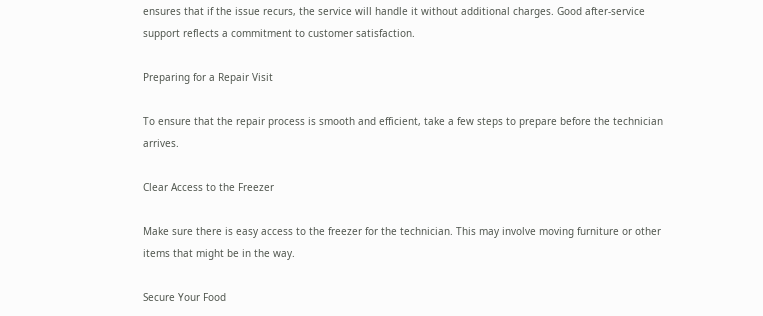ensures that if the issue recurs, the service will handle it without additional charges. Good after-service support reflects a commitment to customer satisfaction.

Preparing for a Repair Visit

To ensure that the repair process is smooth and efficient, take a few steps to prepare before the technician arrives.

Clear Access to the Freezer

Make sure there is easy access to the freezer for the technician. This may involve moving furniture or other items that might be in the way.

Secure Your Food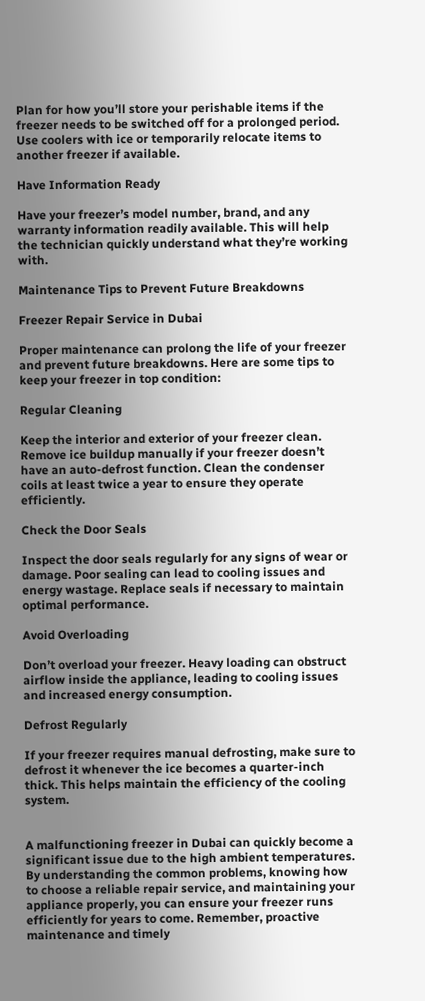Plan for how you’ll store your perishable items if the freezer needs to be switched off for a prolonged period. Use coolers with ice or temporarily relocate items to another freezer if available.

Have Information Ready

Have your freezer’s model number, brand, and any warranty information readily available. This will help the technician quickly understand what they’re working with.

Maintenance Tips to Prevent Future Breakdowns

Freezer Repair Service in Dubai

Proper maintenance can prolong the life of your freezer and prevent future breakdowns. Here are some tips to keep your freezer in top condition:

Regular Cleaning

Keep the interior and exterior of your freezer clean. Remove ice buildup manually if your freezer doesn’t have an auto-defrost function. Clean the condenser coils at least twice a year to ensure they operate efficiently.

Check the Door Seals

Inspect the door seals regularly for any signs of wear or damage. Poor sealing can lead to cooling issues and energy wastage. Replace seals if necessary to maintain optimal performance.

Avoid Overloading

Don’t overload your freezer. Heavy loading can obstruct airflow inside the appliance, leading to cooling issues and increased energy consumption.

Defrost Regularly

If your freezer requires manual defrosting, make sure to defrost it whenever the ice becomes a quarter-inch thick. This helps maintain the efficiency of the cooling system.


A malfunctioning freezer in Dubai can quickly become a significant issue due to the high ambient temperatures. By understanding the common problems, knowing how to choose a reliable repair service, and maintaining your appliance properly, you can ensure your freezer runs efficiently for years to come. Remember, proactive maintenance and timely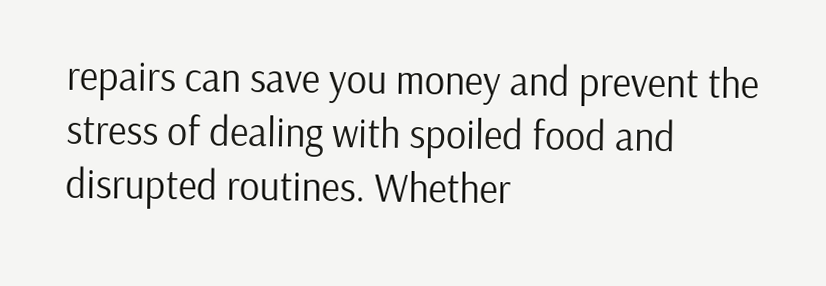repairs can save you money and prevent the stress of dealing with spoiled food and disrupted routines. Whether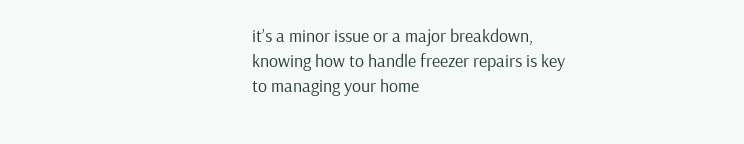it’s a minor issue or a major breakdown, knowing how to handle freezer repairs is key to managing your home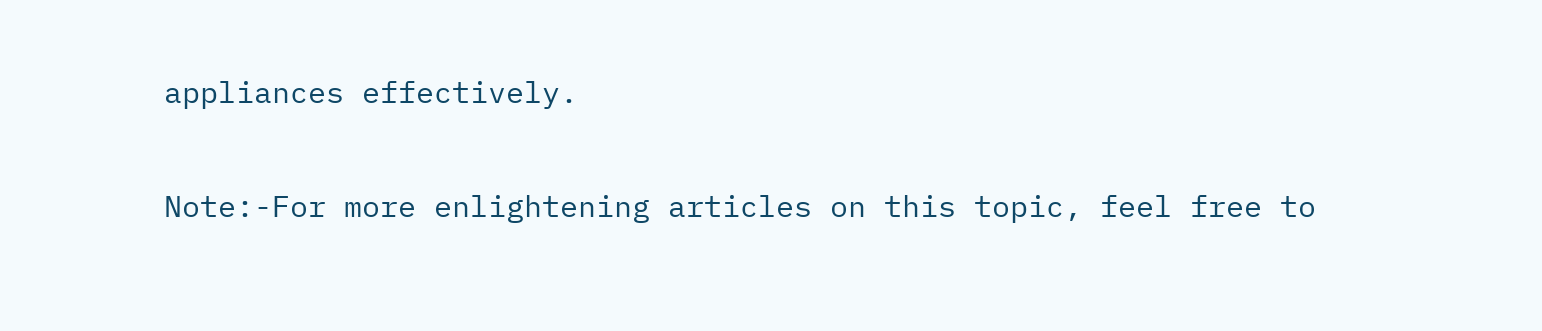appliances effectively.

Note:-For more enlightening articles on this topic, feel free to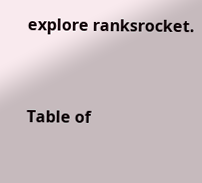explore ranksrocket.


Table of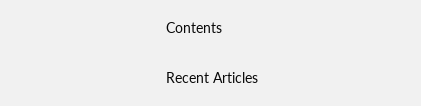Contents

Recent Articles